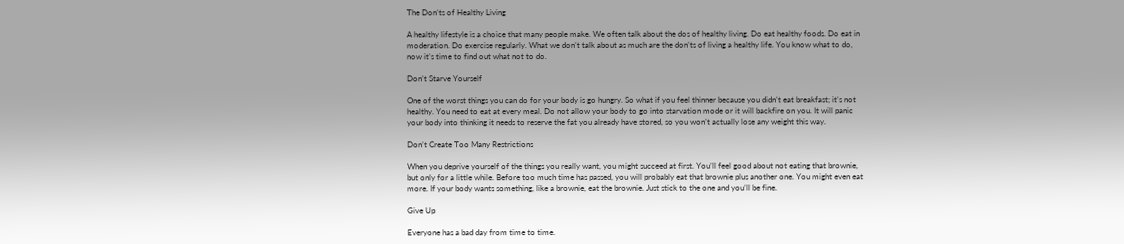The Don’ts of Healthy Living

A healthy lifestyle is a choice that many people make. We often talk about the dos of healthy living. Do eat healthy foods. Do eat in moderation. Do exercise regularly. What we don’t talk about as much are the don’ts of living a healthy life. You know what to do, now it’s time to find out what not to do.

Don’t Starve Yourself

One of the worst things you can do for your body is go hungry. So what if you feel thinner because you didn’t eat breakfast; it’s not healthy. You need to eat at every meal. Do not allow your body to go into starvation mode or it will backfire on you. It will panic your body into thinking it needs to reserve the fat you already have stored, so you won’t actually lose any weight this way.

Don’t Create Too Many Restrictions

When you deprive yourself of the things you really want, you might succeed at first. You’ll feel good about not eating that brownie, but only for a little while. Before too much time has passed, you will probably eat that brownie plus another one. You might even eat more. If your body wants something, like a brownie, eat the brownie. Just stick to the one and you’ll be fine.

Give Up

Everyone has a bad day from time to time.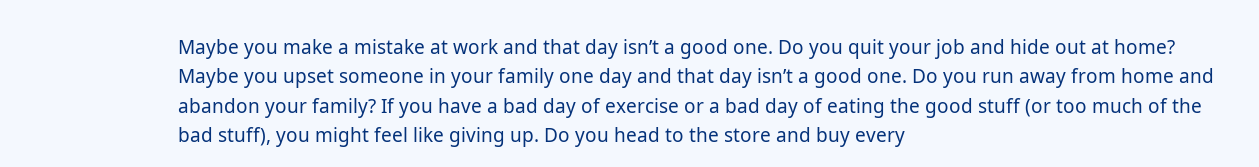Maybe you make a mistake at work and that day isn’t a good one. Do you quit your job and hide out at home? Maybe you upset someone in your family one day and that day isn’t a good one. Do you run away from home and abandon your family? If you have a bad day of exercise or a bad day of eating the good stuff (or too much of the bad stuff), you might feel like giving up. Do you head to the store and buy every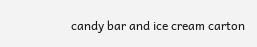candy bar and ice cream carton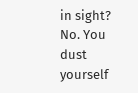in sight? No. You dust yourself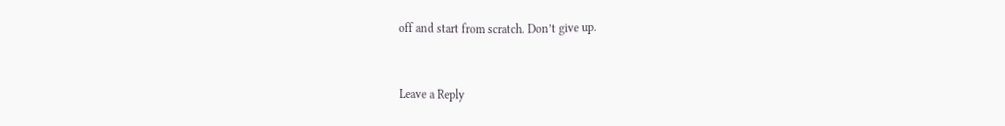off and start from scratch. Don’t give up.


Leave a Reply